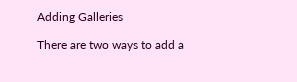Adding Galleries

There are two ways to add a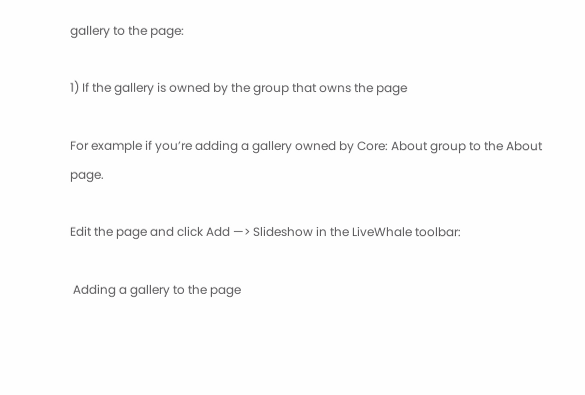gallery to the page:

1) If the gallery is owned by the group that owns the page

For example if you’re adding a gallery owned by Core: About group to the About page.

Edit the page and click Add —> Slideshow in the LiveWhale toolbar:

 Adding a gallery to the page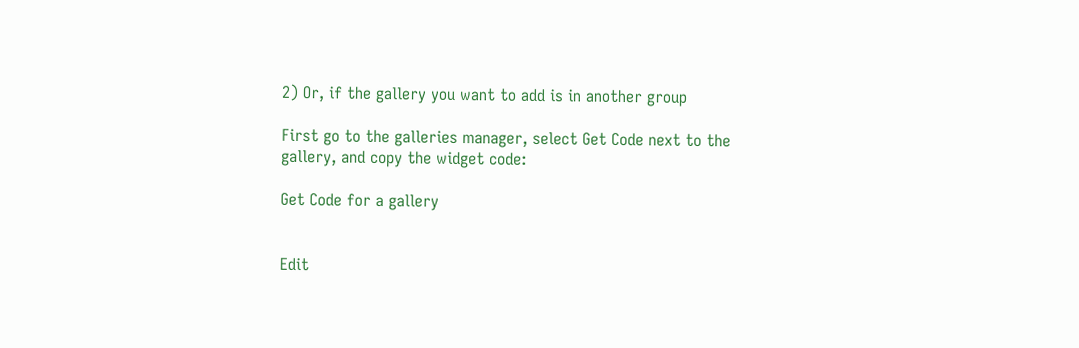2) Or, if the gallery you want to add is in another group

First go to the galleries manager, select Get Code next to the gallery, and copy the widget code:

Get Code for a gallery


Edit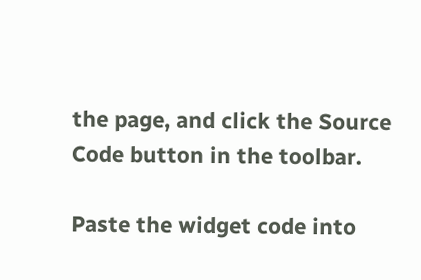the page, and click the Source Code button in the toolbar.

Paste the widget code into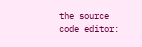the source code editor: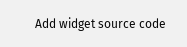Add widget source code